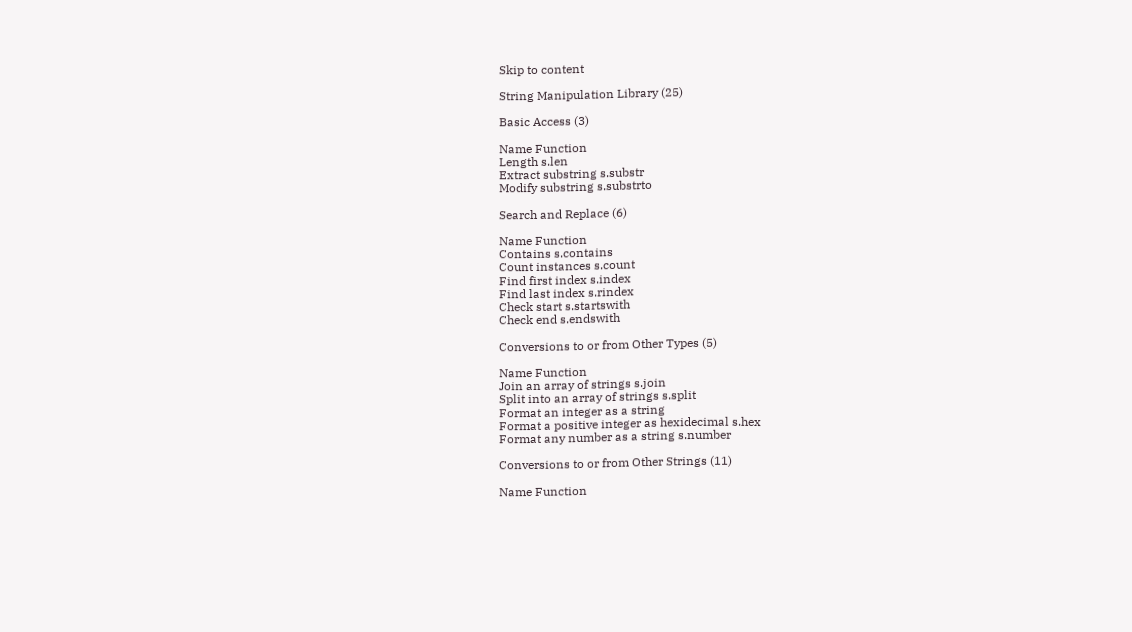Skip to content

String Manipulation Library (25)

Basic Access (3)

Name Function
Length s.len
Extract substring s.substr
Modify substring s.substrto

Search and Replace (6)

Name Function
Contains s.contains
Count instances s.count
Find first index s.index
Find last index s.rindex
Check start s.startswith
Check end s.endswith

Conversions to or from Other Types (5)

Name Function
Join an array of strings s.join
Split into an array of strings s.split
Format an integer as a string
Format a positive integer as hexidecimal s.hex
Format any number as a string s.number

Conversions to or from Other Strings (11)

Name Function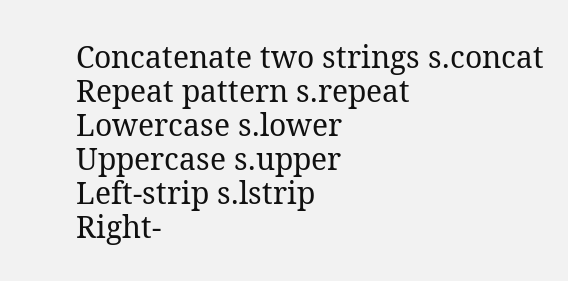Concatenate two strings s.concat
Repeat pattern s.repeat
Lowercase s.lower
Uppercase s.upper
Left-strip s.lstrip
Right-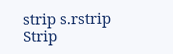strip s.rstrip
Strip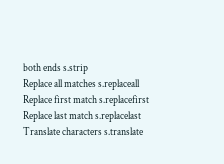both ends s.strip
Replace all matches s.replaceall
Replace first match s.replacefirst
Replace last match s.replacelast
Translate characters s.translate